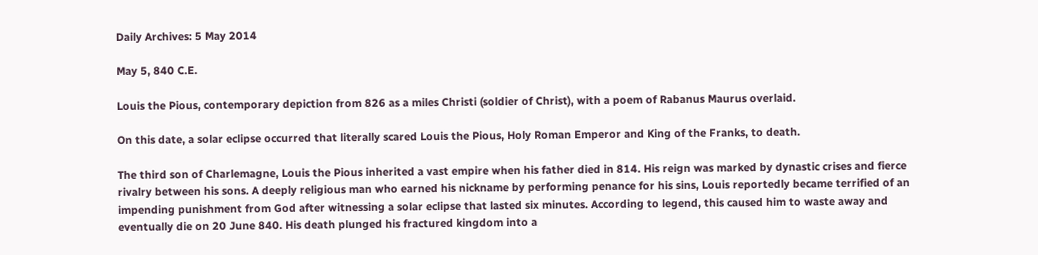Daily Archives: 5 May 2014

May 5, 840 C.E.

Louis the Pious, contemporary depiction from 826 as a miles Christi (soldier of Christ), with a poem of Rabanus Maurus overlaid.

On this date, a solar eclipse occurred that literally scared Louis the Pious, Holy Roman Emperor and King of the Franks, to death.

The third son of Charlemagne, Louis the Pious inherited a vast empire when his father died in 814. His reign was marked by dynastic crises and fierce rivalry between his sons. A deeply religious man who earned his nickname by performing penance for his sins, Louis reportedly became terrified of an impending punishment from God after witnessing a solar eclipse that lasted six minutes. According to legend, this caused him to waste away and eventually die on 20 June 840. His death plunged his fractured kingdom into a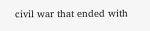civil war that ended with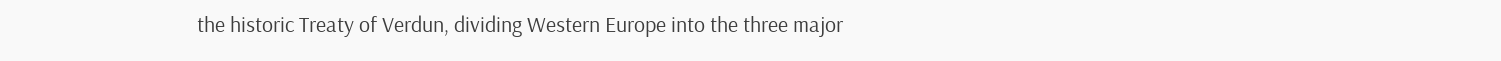the historic Treaty of Verdun, dividing Western Europe into the three major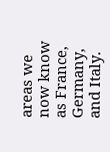areas we now know as France, Germany, and Italy.